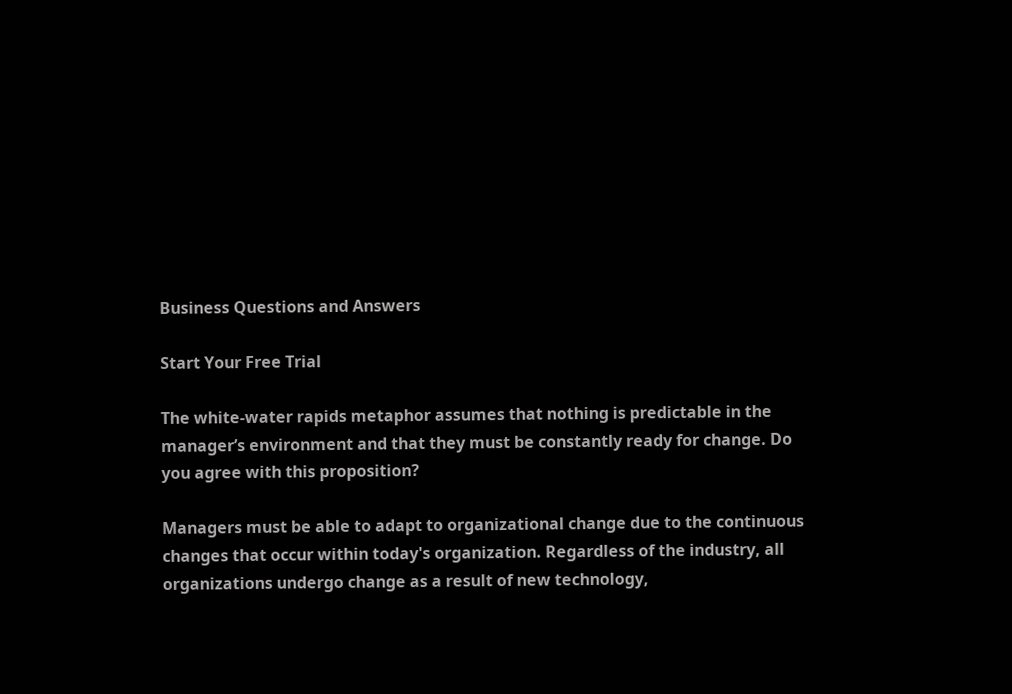Business Questions and Answers

Start Your Free Trial

The white-water rapids metaphor assumes that nothing is predictable in the manager’s environment and that they must be constantly ready for change. Do you agree with this proposition?

Managers must be able to adapt to organizational change due to the continuous changes that occur within today's organization. Regardless of the industry, all organizations undergo change as a result of new technology,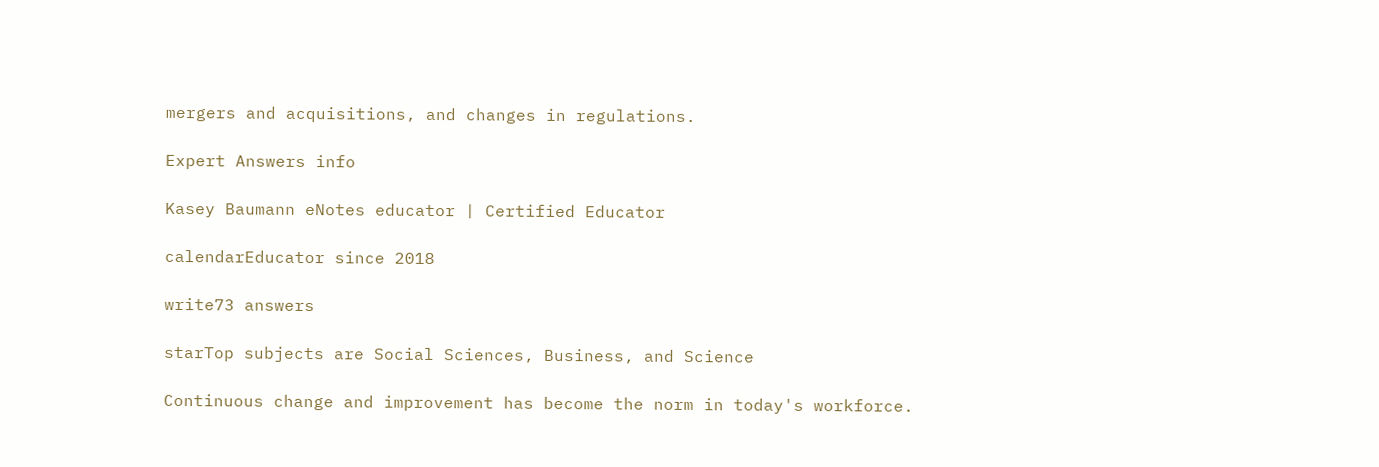mergers and acquisitions, and changes in regulations.

Expert Answers info

Kasey Baumann eNotes educator | Certified Educator

calendarEducator since 2018

write73 answers

starTop subjects are Social Sciences, Business, and Science

Continuous change and improvement has become the norm in today's workforce.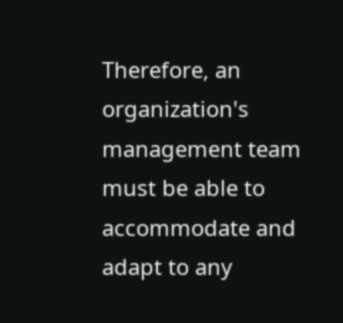Therefore, an organization's management team must be able to accommodate and adapt to any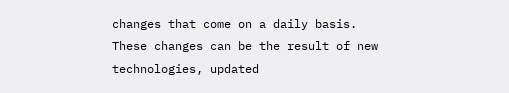changes that come on a daily basis. These changes can be the result of new technologies, updated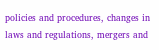policies and procedures, changes in laws and regulations, mergers and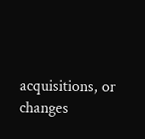acquisitions, or changes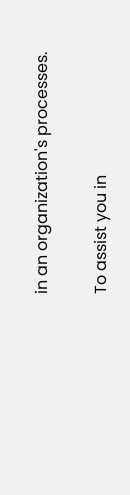in an organization's processes.

To assist you in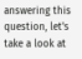answering this question, let's take a look at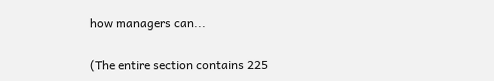how managers can...

(The entire section contains 225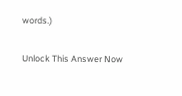words.)

Unlock This Answer Now